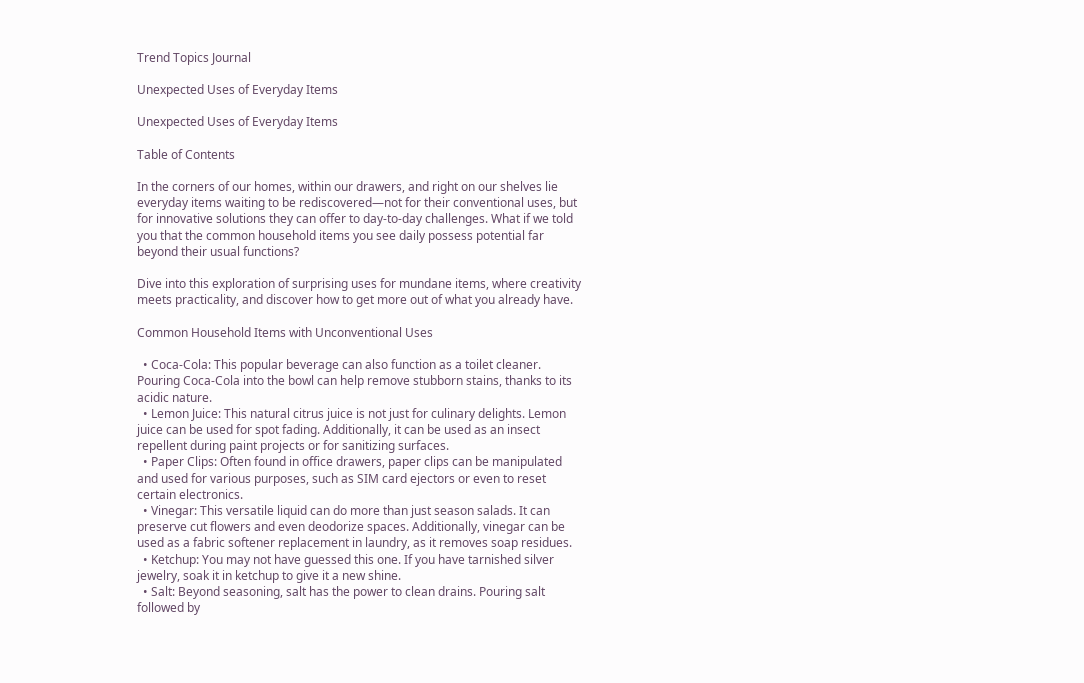Trend Topics Journal

Unexpected Uses of Everyday Items

Unexpected Uses of Everyday Items

Table of Contents

In the corners of our homes, within our drawers, and right on our shelves lie everyday items waiting to be rediscovered—not for their conventional uses, but for innovative solutions they can offer to day-to-day challenges. What if we told you that the common household items you see daily possess potential far beyond their usual functions?

Dive into this exploration of surprising uses for mundane items, where creativity meets practicality, and discover how to get more out of what you already have.

Common Household Items with Unconventional Uses

  • Coca-Cola: This popular beverage can also function as a toilet cleaner. Pouring Coca-Cola into the bowl can help remove stubborn stains, thanks to its acidic nature.
  • Lemon Juice: This natural citrus juice is not just for culinary delights. Lemon juice can be used for spot fading. Additionally, it can be used as an insect repellent during paint projects or for sanitizing surfaces.
  • Paper Clips: Often found in office drawers, paper clips can be manipulated and used for various purposes, such as SIM card ejectors or even to reset certain electronics.
  • Vinegar: This versatile liquid can do more than just season salads. It can preserve cut flowers and even deodorize spaces. Additionally, vinegar can be used as a fabric softener replacement in laundry, as it removes soap residues.
  • Ketchup: You may not have guessed this one. If you have tarnished silver jewelry, soak it in ketchup to give it a new shine.
  • Salt: Beyond seasoning, salt has the power to clean drains. Pouring salt followed by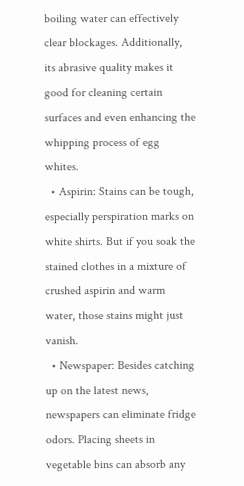boiling water can effectively clear blockages. Additionally, its abrasive quality makes it good for cleaning certain surfaces and even enhancing the whipping process of egg whites.
  • Aspirin: Stains can be tough, especially perspiration marks on white shirts. But if you soak the stained clothes in a mixture of crushed aspirin and warm water, those stains might just vanish.
  • Newspaper: Besides catching up on the latest news, newspapers can eliminate fridge odors. Placing sheets in vegetable bins can absorb any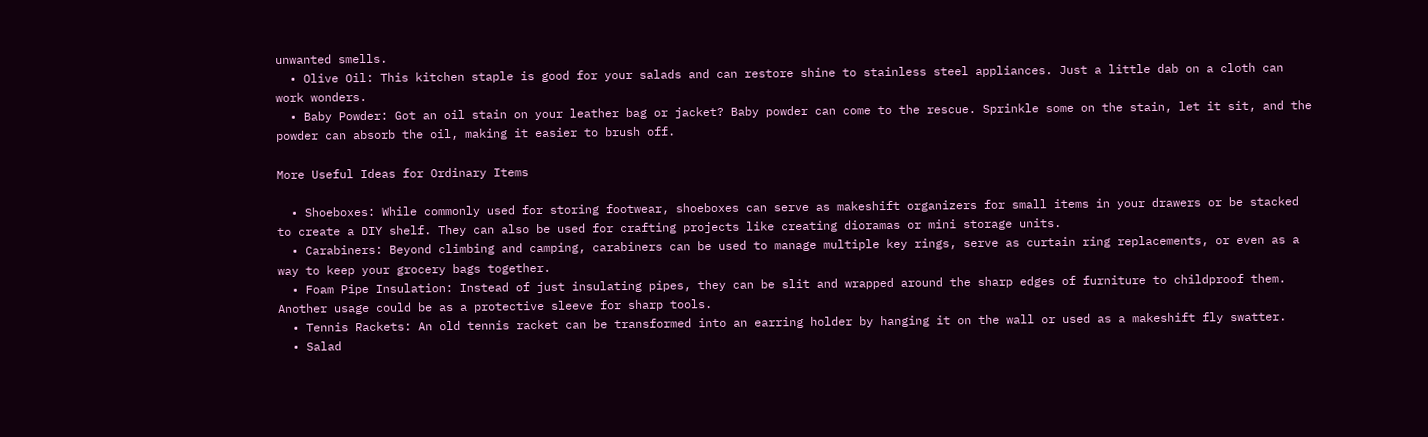unwanted smells.
  • Olive Oil: This kitchen staple is good for your salads and can restore shine to stainless steel appliances. Just a little dab on a cloth can work wonders.
  • Baby Powder: Got an oil stain on your leather bag or jacket? Baby powder can come to the rescue. Sprinkle some on the stain, let it sit, and the powder can absorb the oil, making it easier to brush off.

More Useful Ideas for Ordinary Items

  • Shoeboxes: While commonly used for storing footwear, shoeboxes can serve as makeshift organizers for small items in your drawers or be stacked to create a DIY shelf. They can also be used for crafting projects like creating dioramas or mini storage units.
  • Carabiners: Beyond climbing and camping, carabiners can be used to manage multiple key rings, serve as curtain ring replacements, or even as a way to keep your grocery bags together.
  • Foam Pipe Insulation: Instead of just insulating pipes, they can be slit and wrapped around the sharp edges of furniture to childproof them. Another usage could be as a protective sleeve for sharp tools.
  • Tennis Rackets: An old tennis racket can be transformed into an earring holder by hanging it on the wall or used as a makeshift fly swatter.
  • Salad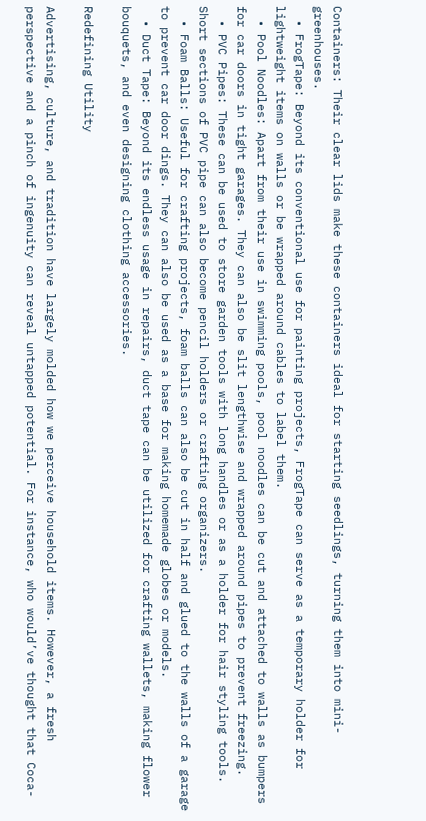Containers: Their clear lids make these containers ideal for starting seedlings, turning them into mini-greenhouses.
  • FrogTape: Beyond its conventional use for painting projects, FrogTape can serve as a temporary holder for lightweight items on walls or be wrapped around cables to label them.
  • Pool Noodles: Apart from their use in swimming pools, pool noodles can be cut and attached to walls as bumpers for car doors in tight garages. They can also be slit lengthwise and wrapped around pipes to prevent freezing.
  • PVC Pipes: These can be used to store garden tools with long handles or as a holder for hair styling tools. Short sections of PVC pipe can also become pencil holders or crafting organizers.
  • Foam Balls: Useful for crafting projects, foam balls can also be cut in half and glued to the walls of a garage to prevent car door dings. They can also be used as a base for making homemade globes or models.
  • Duct Tape: Beyond its endless usage in repairs, duct tape can be utilized for crafting wallets, making flower bouquets, and even designing clothing accessories.

Redefining Utility

Advertising, culture, and tradition have largely molded how we perceive household items. However, a fresh perspective and a pinch of ingenuity can reveal untapped potential. For instance, who would’ve thought that Coca-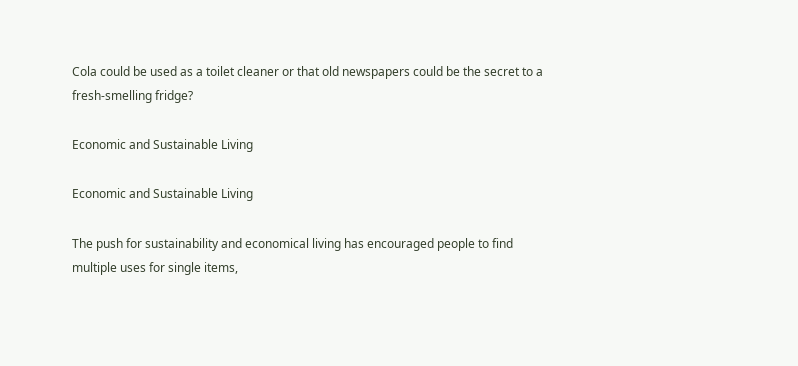Cola could be used as a toilet cleaner or that old newspapers could be the secret to a fresh-smelling fridge?

Economic and Sustainable Living

Economic and Sustainable Living

The push for sustainability and economical living has encouraged people to find multiple uses for single items,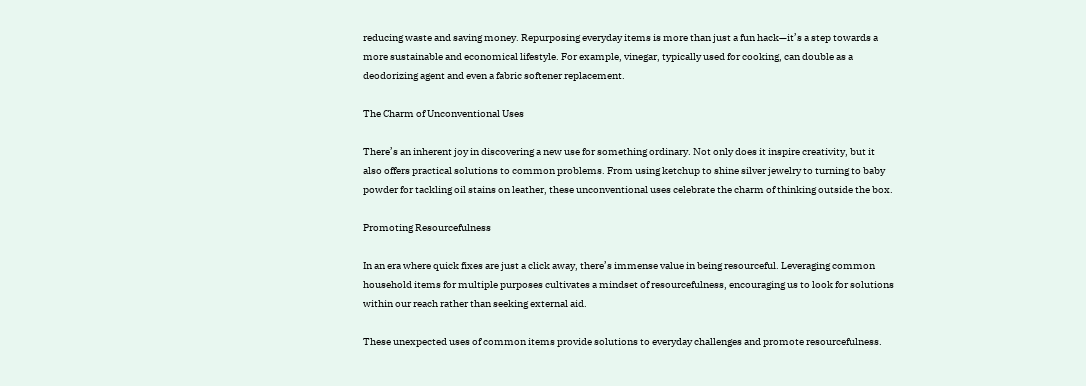reducing waste and saving money. Repurposing everyday items is more than just a fun hack—it’s a step towards a more sustainable and economical lifestyle. For example, vinegar, typically used for cooking, can double as a deodorizing agent and even a fabric softener replacement.

The Charm of Unconventional Uses

There’s an inherent joy in discovering a new use for something ordinary. Not only does it inspire creativity, but it also offers practical solutions to common problems. From using ketchup to shine silver jewelry to turning to baby powder for tackling oil stains on leather, these unconventional uses celebrate the charm of thinking outside the box.

Promoting Resourcefulness

In an era where quick fixes are just a click away, there’s immense value in being resourceful. Leveraging common household items for multiple purposes cultivates a mindset of resourcefulness, encouraging us to look for solutions within our reach rather than seeking external aid.

These unexpected uses of common items provide solutions to everyday challenges and promote resourcefulness.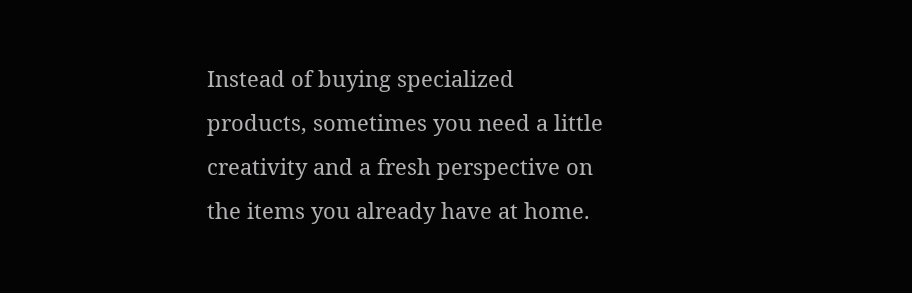Instead of buying specialized products, sometimes you need a little creativity and a fresh perspective on the items you already have at home.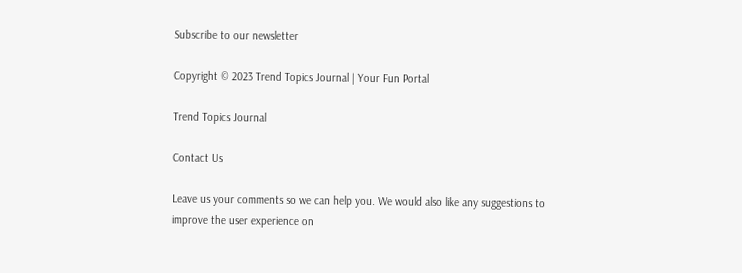Subscribe to our newsletter

Copyright © 2023 Trend Topics Journal | Your Fun Portal

Trend Topics Journal

Contact Us

Leave us your comments so we can help you. We would also like any suggestions to improve the user experience on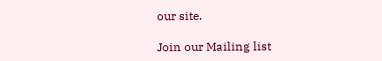our site.

Join our Mailing list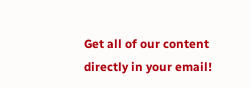Get all of our content directly in your email!